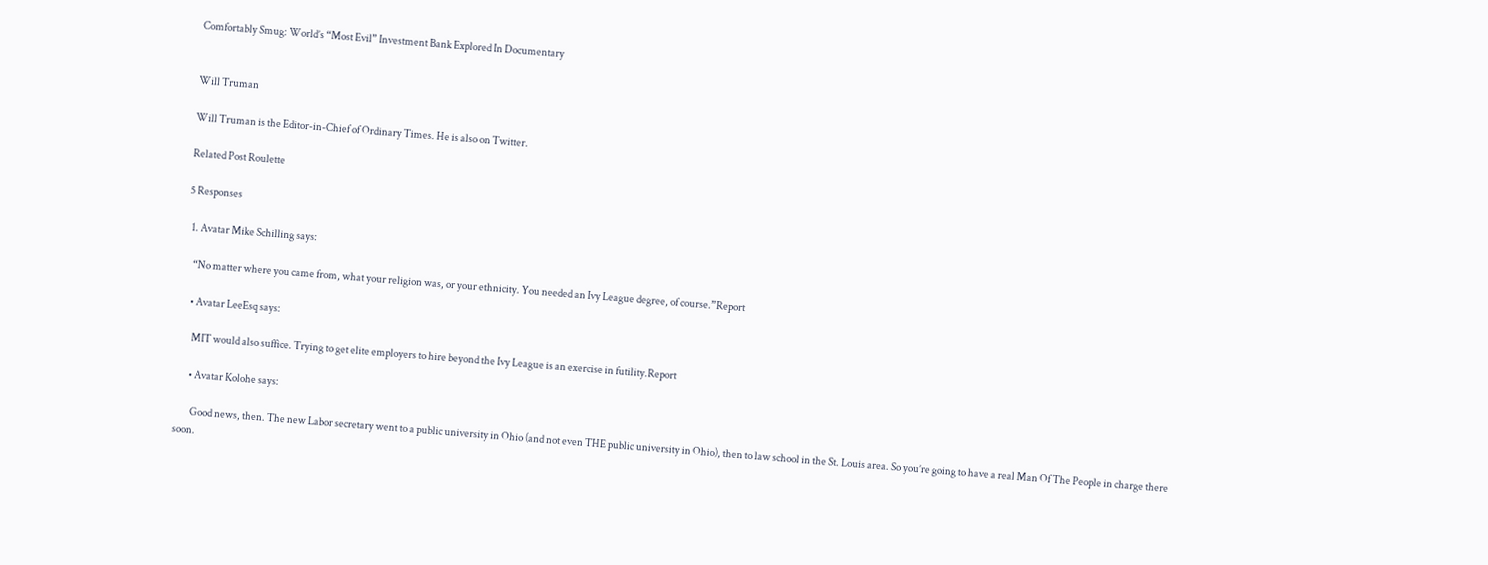Comfortably Smug: World’s “Most Evil” Investment Bank Explored In Documentary


Will Truman

Will Truman is the Editor-in-Chief of Ordinary Times. He is also on Twitter.

Related Post Roulette

5 Responses

  1. Avatar Mike Schilling says:

    “No matter where you came from, what your religion was, or your ethnicity. You needed an Ivy League degree, of course.”Report

    • Avatar LeeEsq says:

      MIT would also suffice. Trying to get elite employers to hire beyond the Ivy League is an exercise in futility.Report

      • Avatar Kolohe says:

        Good news, then. The new Labor secretary went to a public university in Ohio (and not even THE public university in Ohio), then to law school in the St. Louis area. So you’re going to have a real Man Of The People in charge there soon.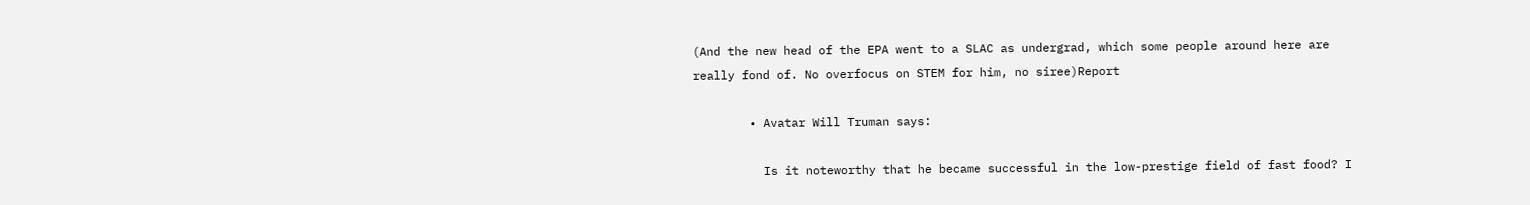(And the new head of the EPA went to a SLAC as undergrad, which some people around here are really fond of. No overfocus on STEM for him, no siree)Report

        • Avatar Will Truman says:

          Is it noteworthy that he became successful in the low-prestige field of fast food? I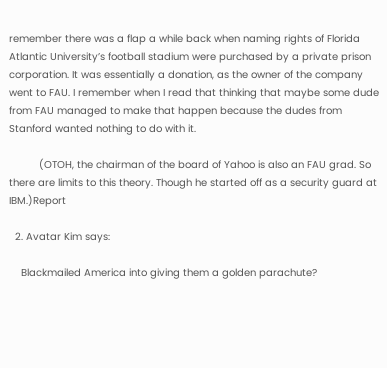remember there was a flap a while back when naming rights of Florida Atlantic University’s football stadium were purchased by a private prison corporation. It was essentially a donation, as the owner of the company went to FAU. I remember when I read that thinking that maybe some dude from FAU managed to make that happen because the dudes from Stanford wanted nothing to do with it.

          (OTOH, the chairman of the board of Yahoo is also an FAU grad. So there are limits to this theory. Though he started off as a security guard at IBM.)Report

  2. Avatar Kim says:

    Blackmailed America into giving them a golden parachute?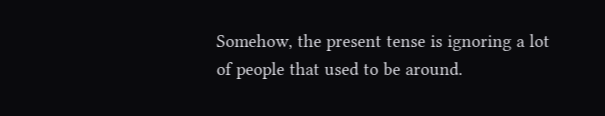Somehow, the present tense is ignoring a lot of people that used to be around.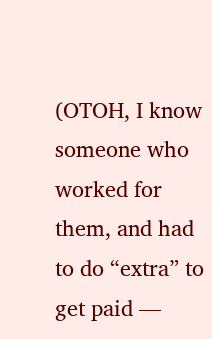(OTOH, I know someone who worked for them, and had to do “extra” to get paid —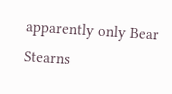apparently only Bear Stearns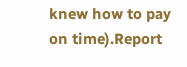knew how to pay on time).Report